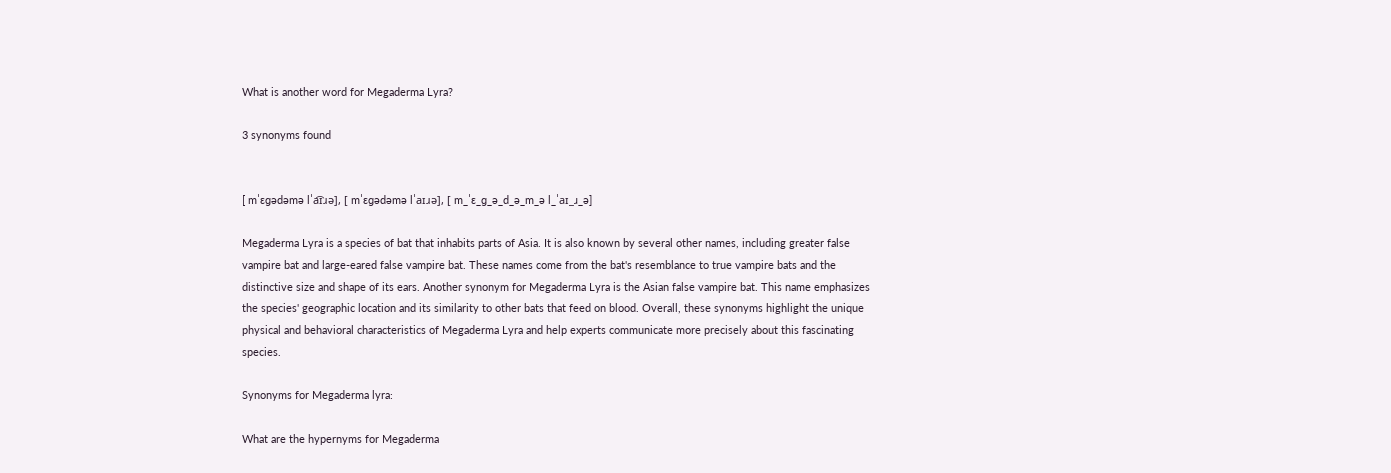What is another word for Megaderma Lyra?

3 synonyms found


[ mˈɛɡədəmə lˈa͡ɪɹə], [ mˈɛɡədəmə lˈaɪɹə], [ m_ˈɛ_ɡ_ə_d_ə_m_ə l_ˈaɪ_ɹ_ə]

Megaderma Lyra is a species of bat that inhabits parts of Asia. It is also known by several other names, including greater false vampire bat and large-eared false vampire bat. These names come from the bat's resemblance to true vampire bats and the distinctive size and shape of its ears. Another synonym for Megaderma Lyra is the Asian false vampire bat. This name emphasizes the species' geographic location and its similarity to other bats that feed on blood. Overall, these synonyms highlight the unique physical and behavioral characteristics of Megaderma Lyra and help experts communicate more precisely about this fascinating species.

Synonyms for Megaderma lyra:

What are the hypernyms for Megaderma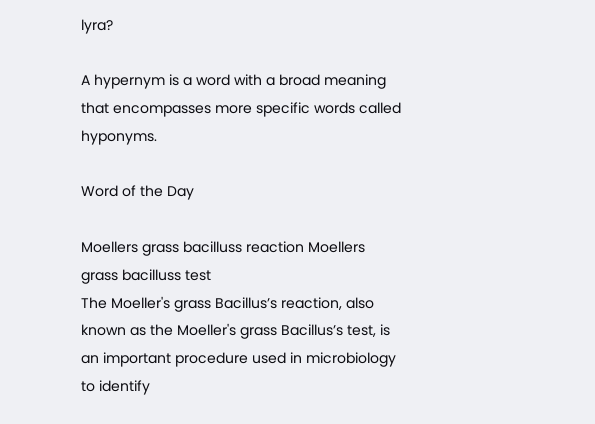lyra?

A hypernym is a word with a broad meaning that encompasses more specific words called hyponyms.

Word of the Day

Moellers grass bacilluss reaction Moellers grass bacilluss test
The Moeller's grass Bacillus’s reaction, also known as the Moeller's grass Bacillus’s test, is an important procedure used in microbiology to identify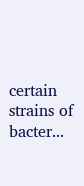certain strains of bacter...